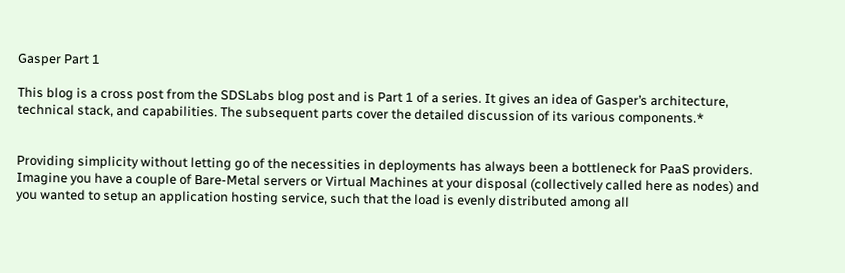Gasper Part 1

This blog is a cross post from the SDSLabs blog post and is Part 1 of a series. It gives an idea of Gasper’s architecture, technical stack, and capabilities. The subsequent parts cover the detailed discussion of its various components.*


Providing simplicity without letting go of the necessities in deployments has always been a bottleneck for PaaS providers. Imagine you have a couple of Bare-Metal servers or Virtual Machines at your disposal (collectively called here as nodes) and you wanted to setup an application hosting service, such that the load is evenly distributed among all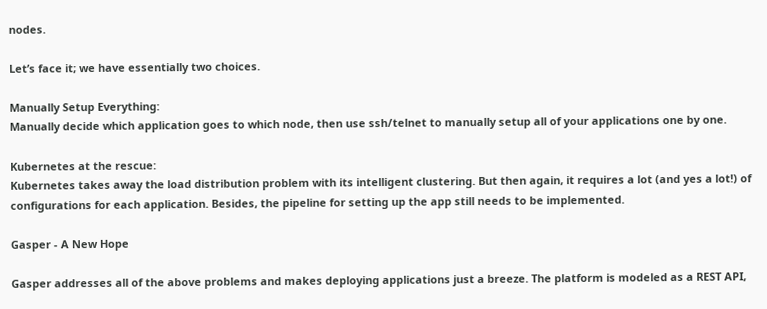nodes.

Let’s face it; we have essentially two choices.

Manually Setup Everything:
Manually decide which application goes to which node, then use ssh/telnet to manually setup all of your applications one by one.

Kubernetes at the rescue:
Kubernetes takes away the load distribution problem with its intelligent clustering. But then again, it requires a lot (and yes a lot!) of configurations for each application. Besides, the pipeline for setting up the app still needs to be implemented.

Gasper - A New Hope

Gasper addresses all of the above problems and makes deploying applications just a breeze. The platform is modeled as a REST API,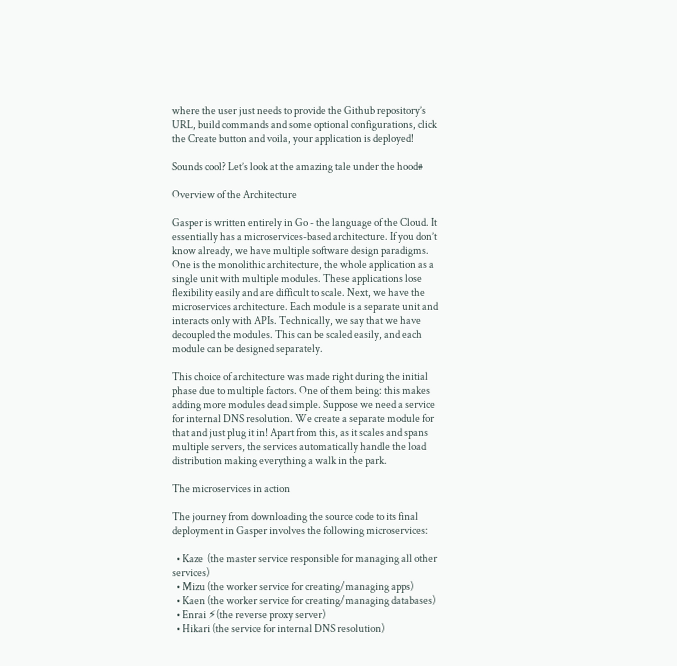where the user just needs to provide the Github repository’s URL, build commands and some optional configurations, click the Create button and voila, your application is deployed!

Sounds cool? Let’s look at the amazing tale under the hood#

Overview of the Architecture

Gasper is written entirely in Go - the language of the Cloud. It essentially has a microservices-based architecture. If you don’t know already, we have multiple software design paradigms. One is the monolithic architecture, the whole application as a single unit with multiple modules. These applications lose flexibility easily and are difficult to scale. Next, we have the microservices architecture. Each module is a separate unit and interacts only with APIs. Technically, we say that we have decoupled the modules. This can be scaled easily, and each module can be designed separately.

This choice of architecture was made right during the initial phase due to multiple factors. One of them being: this makes adding more modules dead simple. Suppose we need a service for internal DNS resolution. We create a separate module for that and just plug it in! Apart from this, as it scales and spans multiple servers, the services automatically handle the load distribution making everything a walk in the park.

The microservices in action

The journey from downloading the source code to its final deployment in Gasper involves the following microservices:

  • Kaze  (the master service responsible for managing all other services)
  • Mizu (the worker service for creating/managing apps)
  • Kaen (the worker service for creating/managing databases)
  • Enrai ⚡(the reverse proxy server)
  • Hikari (the service for internal DNS resolution)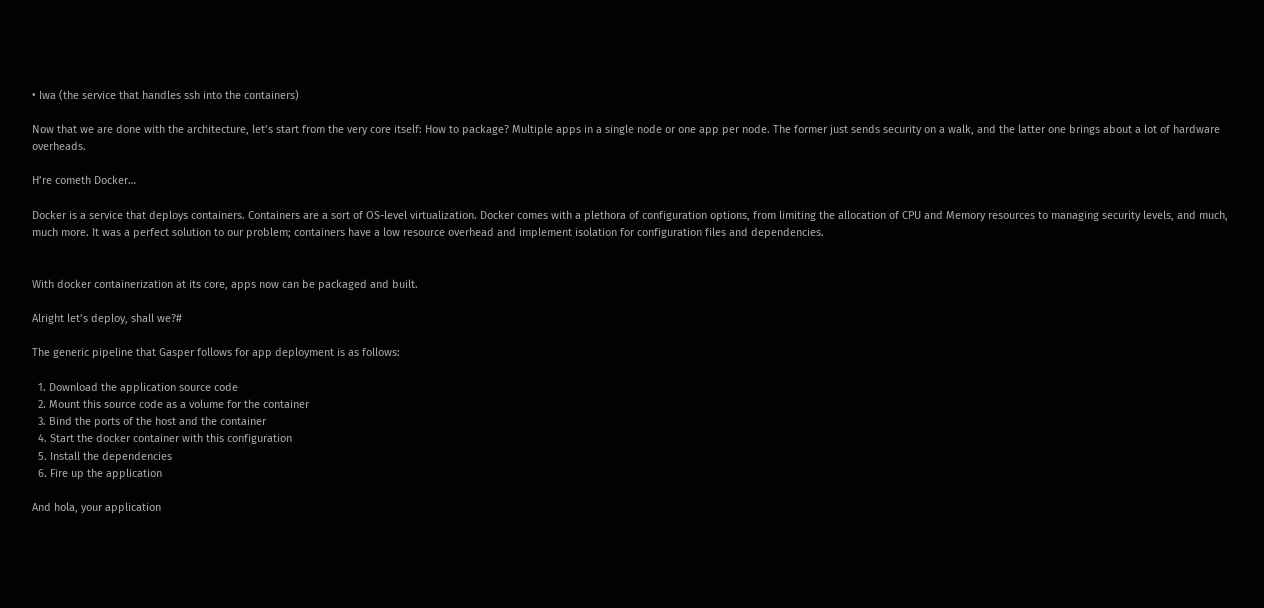• Iwa (the service that handles ssh into the containers)

Now that we are done with the architecture, let’s start from the very core itself: How to package? Multiple apps in a single node or one app per node. The former just sends security on a walk, and the latter one brings about a lot of hardware overheads.

H’re cometh Docker…

Docker is a service that deploys containers. Containers are a sort of OS-level virtualization. Docker comes with a plethora of configuration options, from limiting the allocation of CPU and Memory resources to managing security levels, and much, much more. It was a perfect solution to our problem; containers have a low resource overhead and implement isolation for configuration files and dependencies.


With docker containerization at its core, apps now can be packaged and built.

Alright let’s deploy, shall we?#

The generic pipeline that Gasper follows for app deployment is as follows:

  1. Download the application source code
  2. Mount this source code as a volume for the container
  3. Bind the ports of the host and the container
  4. Start the docker container with this configuration
  5. Install the dependencies
  6. Fire up the application

And hola, your application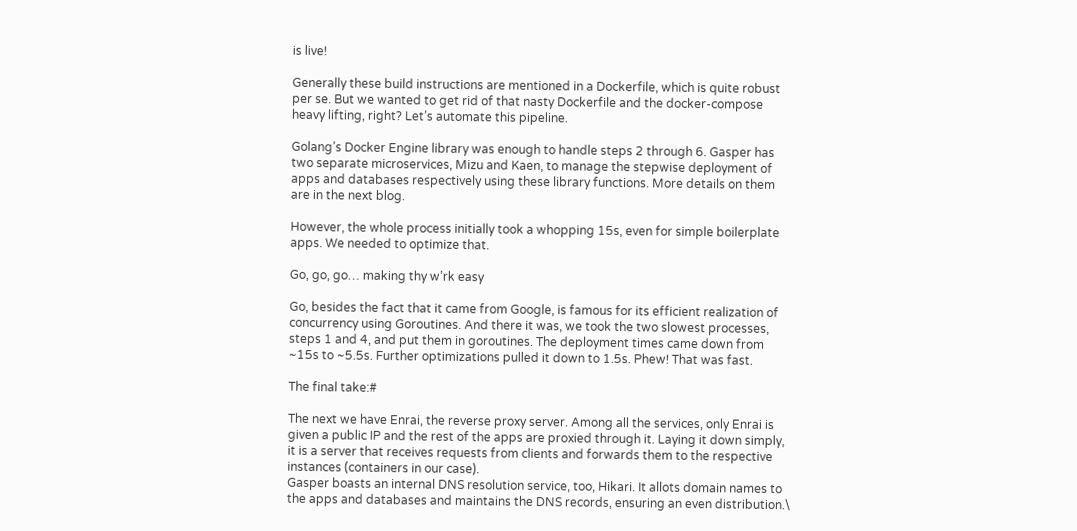is live!

Generally these build instructions are mentioned in a Dockerfile, which is quite robust per se. But we wanted to get rid of that nasty Dockerfile and the docker-compose heavy lifting, right? Let’s automate this pipeline.

Golang’s Docker Engine library was enough to handle steps 2 through 6. Gasper has two separate microservices, Mizu and Kaen, to manage the stepwise deployment of apps and databases respectively using these library functions. More details on them are in the next blog.

However, the whole process initially took a whopping 15s, even for simple boilerplate apps. We needed to optimize that.

Go, go, go… making thy w’rk easy

Go, besides the fact that it came from Google, is famous for its efficient realization of concurrency using Goroutines. And there it was, we took the two slowest processes, steps 1 and 4, and put them in goroutines. The deployment times came down from ~15s to ~5.5s. Further optimizations pulled it down to 1.5s. Phew! That was fast.

The final take:#

The next we have Enrai, the reverse proxy server. Among all the services, only Enrai is given a public IP and the rest of the apps are proxied through it. Laying it down simply, it is a server that receives requests from clients and forwards them to the respective instances (containers in our case).
Gasper boasts an internal DNS resolution service, too, Hikari. It allots domain names to the apps and databases and maintains the DNS records, ensuring an even distribution.\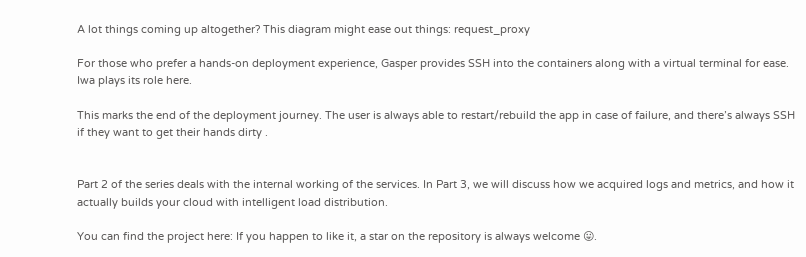A lot things coming up altogether? This diagram might ease out things: request_proxy

For those who prefer a hands-on deployment experience, Gasper provides SSH into the containers along with a virtual terminal for ease. Iwa plays its role here.

This marks the end of the deployment journey. The user is always able to restart/rebuild the app in case of failure, and there’s always SSH if they want to get their hands dirty .


Part 2 of the series deals with the internal working of the services. In Part 3, we will discuss how we acquired logs and metrics, and how it actually builds your cloud with intelligent load distribution.

You can find the project here: If you happen to like it, a star on the repository is always welcome 😛.